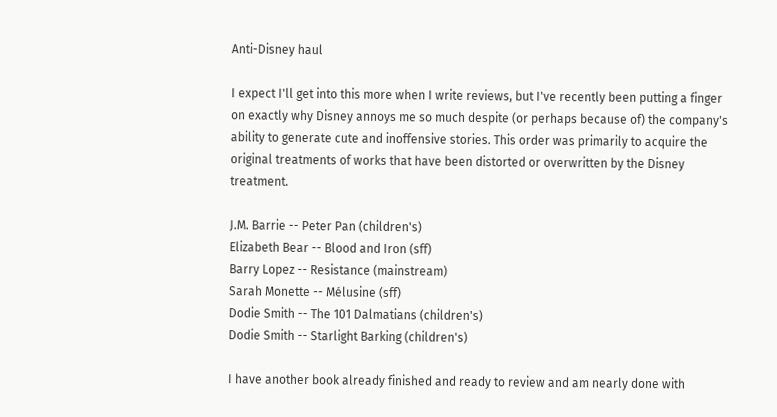Anti-Disney haul

I expect I'll get into this more when I write reviews, but I've recently been putting a finger on exactly why Disney annoys me so much despite (or perhaps because of) the company's ability to generate cute and inoffensive stories. This order was primarily to acquire the original treatments of works that have been distorted or overwritten by the Disney treatment.

J.M. Barrie -- Peter Pan (children's)
Elizabeth Bear -- Blood and Iron (sff)
Barry Lopez -- Resistance (mainstream)
Sarah Monette -- Mélusine (sff)
Dodie Smith -- The 101 Dalmatians (children's)
Dodie Smith -- Starlight Barking (children's)

I have another book already finished and ready to review and am nearly done with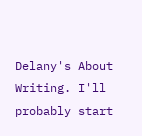Delany's About Writing. I'll probably start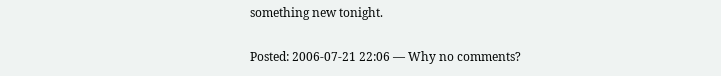something new tonight.

Posted: 2006-07-21 22:06 — Why no comments?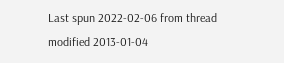Last spun 2022-02-06 from thread modified 2013-01-04